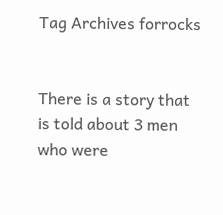Tag Archives forrocks


There is a story that is told about 3 men who were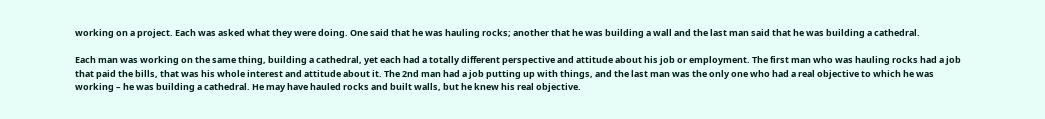working on a project. Each was asked what they were doing. One said that he was hauling rocks; another that he was building a wall and the last man said that he was building a cathedral.

Each man was working on the same thing, building a cathedral, yet each had a totally different perspective and attitude about his job or employment. The first man who was hauling rocks had a job that paid the bills, that was his whole interest and attitude about it. The 2nd man had a job putting up with things, and the last man was the only one who had a real objective to which he was working – he was building a cathedral. He may have hauled rocks and built walls, but he knew his real objective.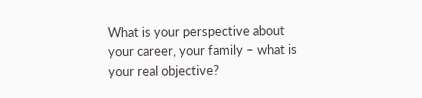What is your perspective about your career, your family – what is your real objective?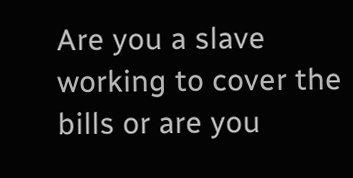Are you a slave working to cover the bills or are you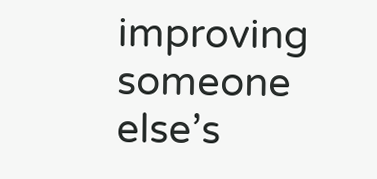improving someone else’s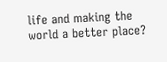life and making the world a better place?